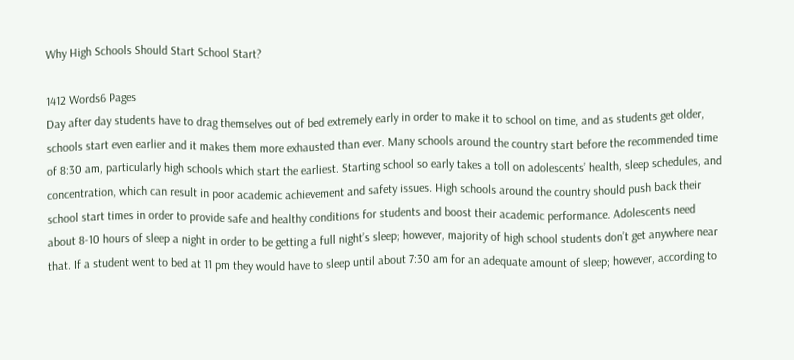Why High Schools Should Start School Start?

1412 Words6 Pages
Day after day students have to drag themselves out of bed extremely early in order to make it to school on time, and as students get older, schools start even earlier and it makes them more exhausted than ever. Many schools around the country start before the recommended time of 8:30 am, particularly high schools which start the earliest. Starting school so early takes a toll on adolescents’ health, sleep schedules, and concentration, which can result in poor academic achievement and safety issues. High schools around the country should push back their school start times in order to provide safe and healthy conditions for students and boost their academic performance. Adolescents need about 8-10 hours of sleep a night in order to be getting a full night’s sleep; however, majority of high school students don’t get anywhere near that. If a student went to bed at 11 pm they would have to sleep until about 7:30 am for an adequate amount of sleep; however, according to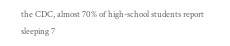the CDC, almost 70% of high-school students report sleeping 7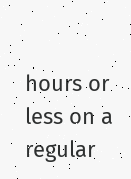hours or less on a regular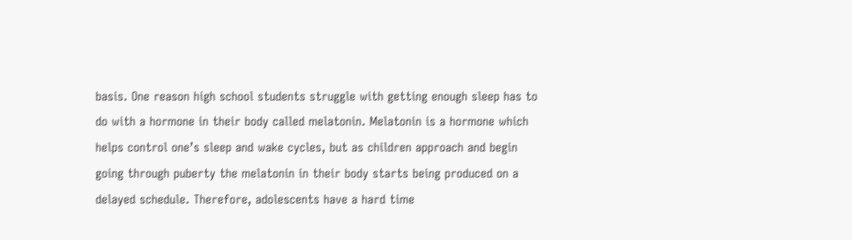basis. One reason high school students struggle with getting enough sleep has to do with a hormone in their body called melatonin. Melatonin is a hormone which helps control one’s sleep and wake cycles, but as children approach and begin going through puberty the melatonin in their body starts being produced on a delayed schedule. Therefore, adolescents have a hard time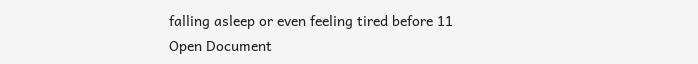falling asleep or even feeling tired before 11
Open Document